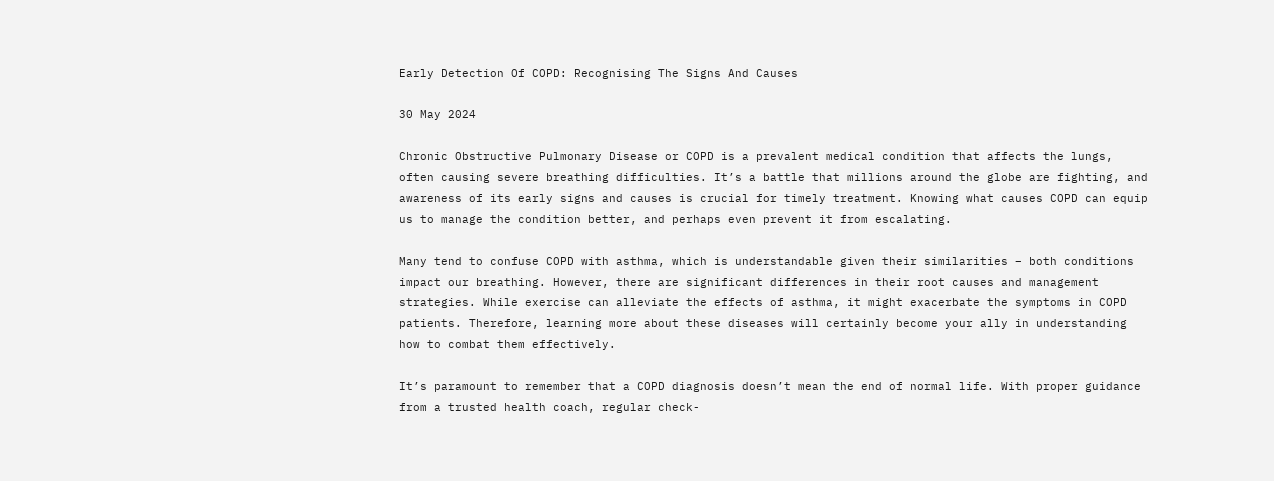Early Detection Of COPD: Recognising The Signs And Causes

30 May 2024

Chronic Obstructive Pulmonary Disease or COPD is a prevalent medical condition that affects the lungs, often causing severe breathing difficulties. It’s a battle that millions around the globe are fighting, and awareness of its early signs and causes is crucial for timely treatment. Knowing what causes COPD can equip us to manage the condition better, and perhaps even prevent it from escalating.

Many tend to confuse COPD with asthma, which is understandable given their similarities – both conditions impact our breathing. However, there are significant differences in their root causes and management strategies. While exercise can alleviate the effects of asthma, it might exacerbate the symptoms in COPD patients. Therefore, learning more about these diseases will certainly become your ally in understanding how to combat them effectively.

It’s paramount to remember that a COPD diagnosis doesn’t mean the end of normal life. With proper guidance from a trusted health coach, regular check-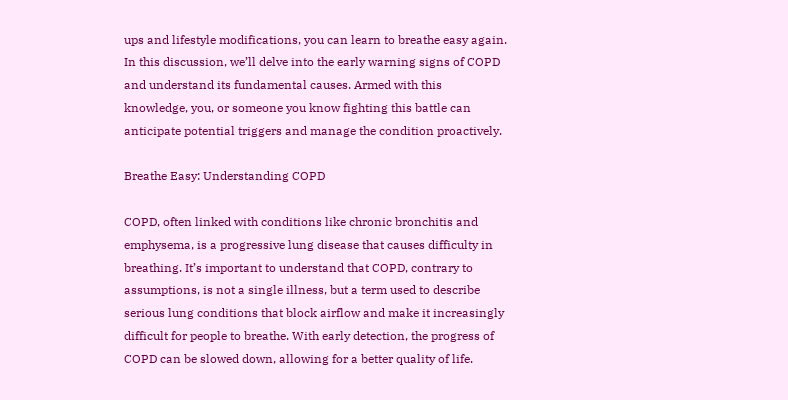ups and lifestyle modifications, you can learn to breathe easy again. In this discussion, we’ll delve into the early warning signs of COPD and understand its fundamental causes. Armed with this knowledge, you, or someone you know fighting this battle can anticipate potential triggers and manage the condition proactively.

Breathe Easy: Understanding COPD

COPD, often linked with conditions like chronic bronchitis and emphysema, is a progressive lung disease that causes difficulty in breathing. It’s important to understand that COPD, contrary to assumptions, is not a single illness, but a term used to describe serious lung conditions that block airflow and make it increasingly difficult for people to breathe. With early detection, the progress of COPD can be slowed down, allowing for a better quality of life.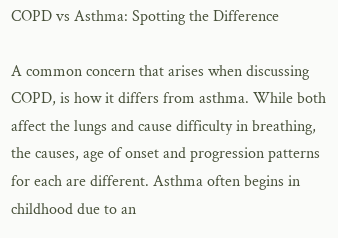COPD vs Asthma: Spotting the Difference

A common concern that arises when discussing COPD, is how it differs from asthma. While both affect the lungs and cause difficulty in breathing, the causes, age of onset and progression patterns for each are different. Asthma often begins in childhood due to an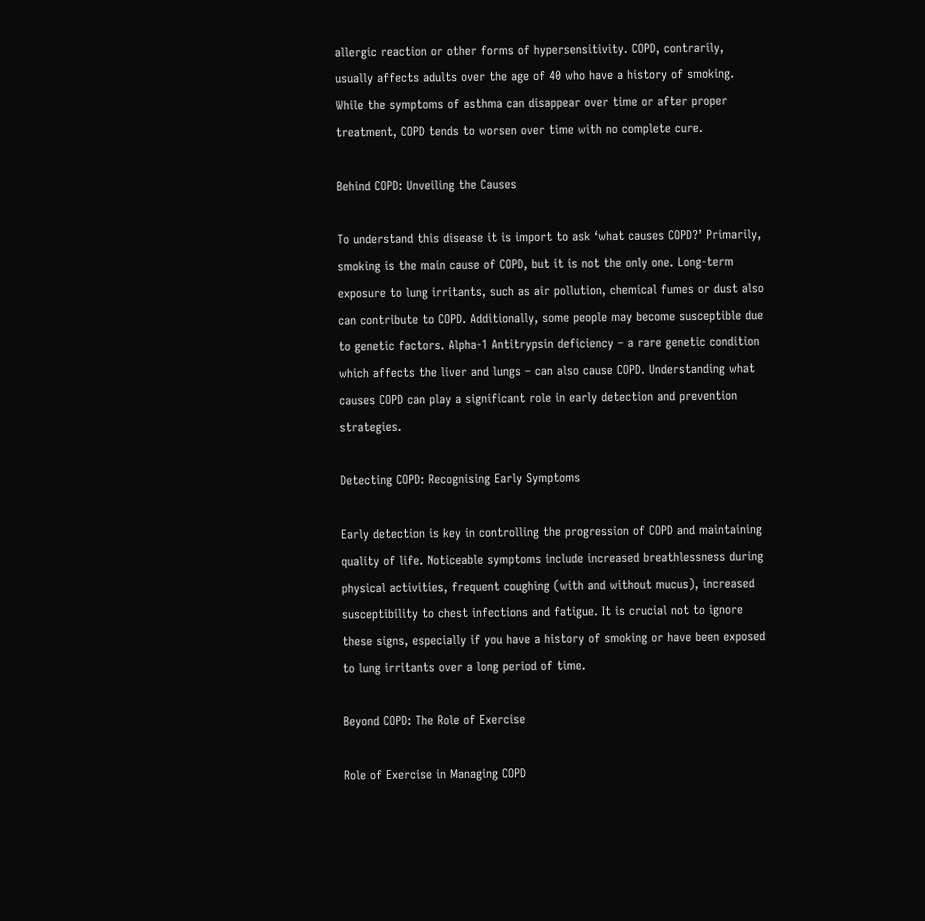allergic reaction or other forms of hypersensitivity. COPD, contrarily, usually affects adults over the age of 40 who have a history of smoking. While the symptoms of asthma can disappear over time or after proper treatment, COPD tends to worsen over time with no complete cure.

Behind COPD: Unveiling the Causes

To understand this disease it is import to ask ‘what causes COPD?’ Primarily, smoking is the main cause of COPD, but it is not the only one. Long-term exposure to lung irritants, such as air pollution, chemical fumes or dust also can contribute to COPD. Additionally, some people may become susceptible due to genetic factors. Alpha-1 Antitrypsin deficiency – a rare genetic condition which affects the liver and lungs – can also cause COPD. Understanding what causes COPD can play a significant role in early detection and prevention strategies.

Detecting COPD: Recognising Early Symptoms

Early detection is key in controlling the progression of COPD and maintaining quality of life. Noticeable symptoms include increased breathlessness during physical activities, frequent coughing (with and without mucus), increased susceptibility to chest infections and fatigue. It is crucial not to ignore these signs, especially if you have a history of smoking or have been exposed to lung irritants over a long period of time.

Beyond COPD: The Role of Exercise

Role of Exercise in Managing COPD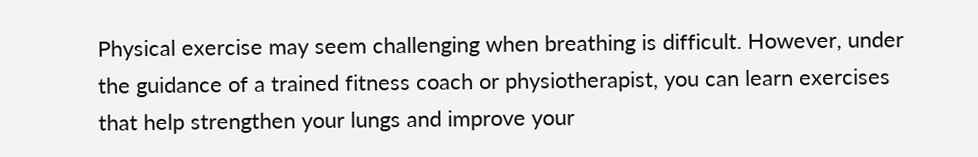Physical exercise may seem challenging when breathing is difficult. However, under the guidance of a trained fitness coach or physiotherapist, you can learn exercises that help strengthen your lungs and improve your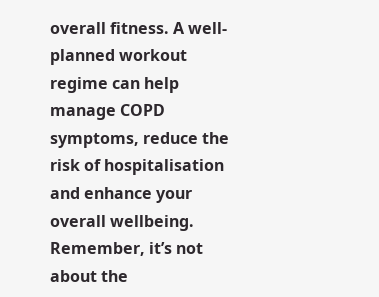overall fitness. A well-planned workout regime can help manage COPD symptoms, reduce the risk of hospitalisation and enhance your overall wellbeing. Remember, it’s not about the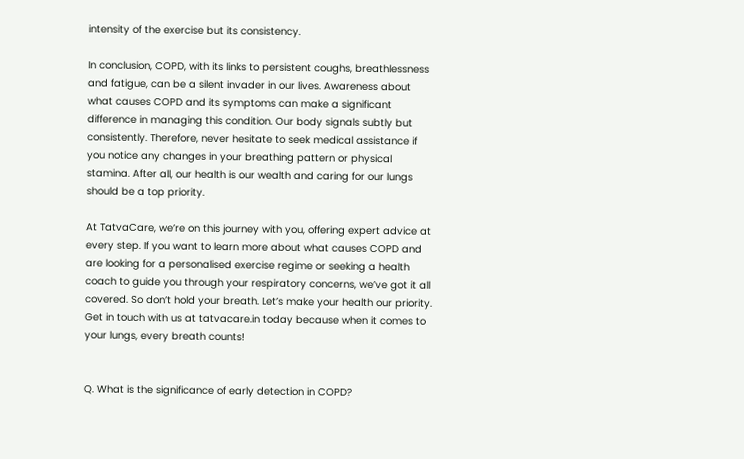intensity of the exercise but its consistency.

In conclusion, COPD, with its links to persistent coughs, breathlessness and fatigue, can be a silent invader in our lives. Awareness about what causes COPD and its symptoms can make a significant difference in managing this condition. Our body signals subtly but consistently. Therefore, never hesitate to seek medical assistance if you notice any changes in your breathing pattern or physical stamina. After all, our health is our wealth and caring for our lungs should be a top priority.

At TatvaCare, we’re on this journey with you, offering expert advice at every step. If you want to learn more about what causes COPD and are looking for a personalised exercise regime or seeking a health coach to guide you through your respiratory concerns, we’ve got it all covered. So don’t hold your breath. Let’s make your health our priority. Get in touch with us at tatvacare.in today because when it comes to your lungs, every breath counts!


Q. What is the significance of early detection in COPD?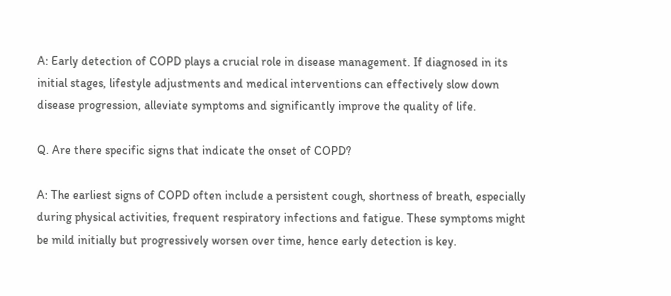A: Early detection of COPD plays a crucial role in disease management. If diagnosed in its initial stages, lifestyle adjustments and medical interventions can effectively slow down disease progression, alleviate symptoms and significantly improve the quality of life.

Q. Are there specific signs that indicate the onset of COPD?

A: The earliest signs of COPD often include a persistent cough, shortness of breath, especially during physical activities, frequent respiratory infections and fatigue. These symptoms might be mild initially but progressively worsen over time, hence early detection is key.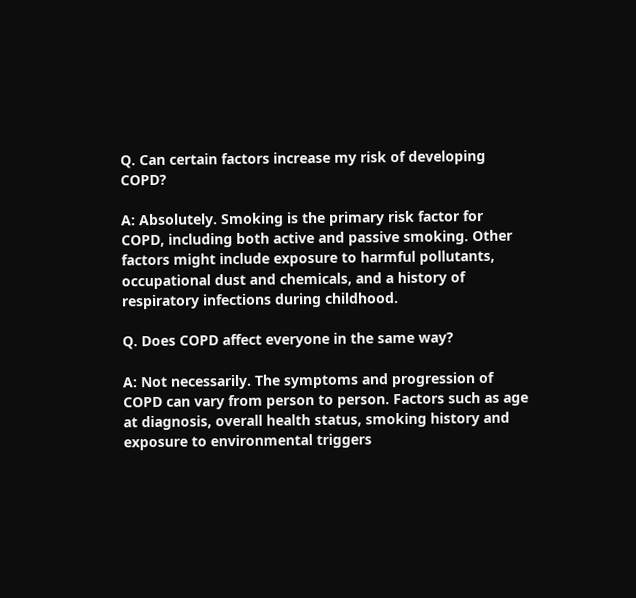Q. Can certain factors increase my risk of developing COPD?

A: Absolutely. Smoking is the primary risk factor for COPD, including both active and passive smoking. Other factors might include exposure to harmful pollutants, occupational dust and chemicals, and a history of respiratory infections during childhood.

Q. Does COPD affect everyone in the same way?

A: Not necessarily. The symptoms and progression of COPD can vary from person to person. Factors such as age at diagnosis, overall health status, smoking history and exposure to environmental triggers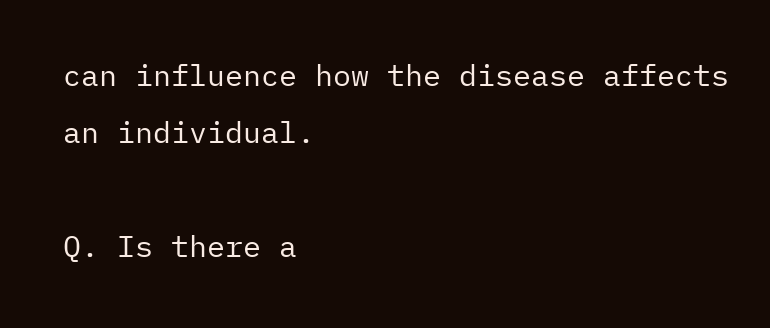can influence how the disease affects an individual.

Q. Is there a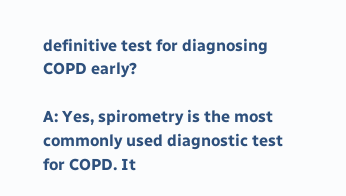definitive test for diagnosing COPD early?

A: Yes, spirometry is the most commonly used diagnostic test for COPD. It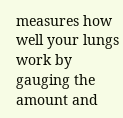measures how well your lungs work by gauging the amount and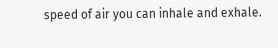speed of air you can inhale and exhale.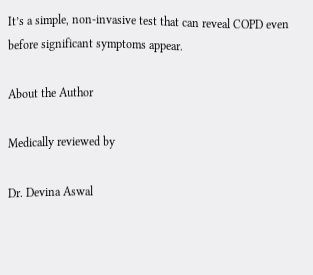It’s a simple, non-invasive test that can reveal COPD even before significant symptoms appear.

About the Author

Medically reviewed by

Dr. Devina Aswal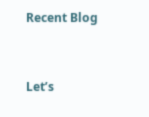Recent Blog



Let’s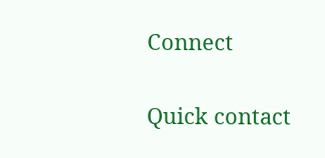Connect

Quick contact